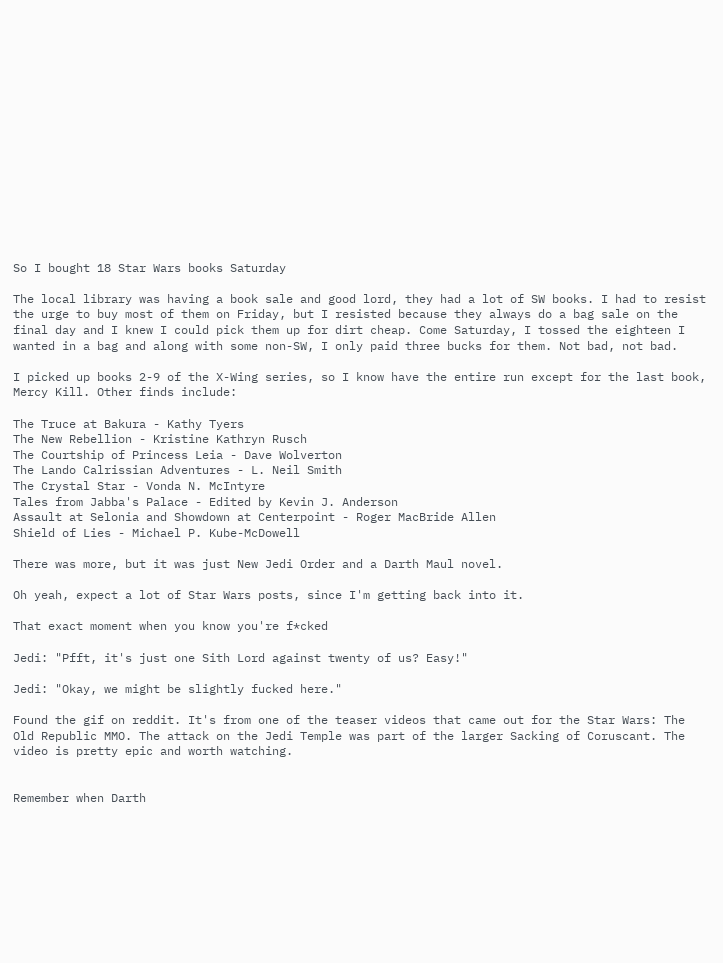So I bought 18 Star Wars books Saturday

The local library was having a book sale and good lord, they had a lot of SW books. I had to resist the urge to buy most of them on Friday, but I resisted because they always do a bag sale on the final day and I knew I could pick them up for dirt cheap. Come Saturday, I tossed the eighteen I wanted in a bag and along with some non-SW, I only paid three bucks for them. Not bad, not bad.

I picked up books 2-9 of the X-Wing series, so I know have the entire run except for the last book, Mercy Kill. Other finds include:

The Truce at Bakura - Kathy Tyers
The New Rebellion - Kristine Kathryn Rusch
The Courtship of Princess Leia - Dave Wolverton
The Lando Calrissian Adventures - L. Neil Smith
The Crystal Star - Vonda N. McIntyre
Tales from Jabba's Palace - Edited by Kevin J. Anderson
Assault at Selonia and Showdown at Centerpoint - Roger MacBride Allen
Shield of Lies - Michael P. Kube-McDowell

There was more, but it was just New Jedi Order and a Darth Maul novel.

Oh yeah, expect a lot of Star Wars posts, since I'm getting back into it.

That exact moment when you know you're f*cked

Jedi: "Pfft, it's just one Sith Lord against twenty of us? Easy!"

Jedi: "Okay, we might be slightly fucked here."

Found the gif on reddit. It's from one of the teaser videos that came out for the Star Wars: The Old Republic MMO. The attack on the Jedi Temple was part of the larger Sacking of Coruscant. The video is pretty epic and worth watching.


Remember when Darth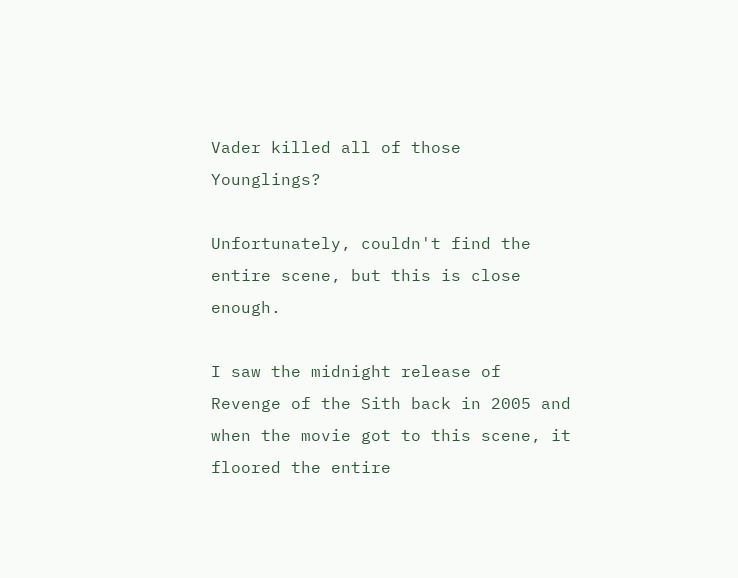Vader killed all of those Younglings?

Unfortunately, couldn't find the entire scene, but this is close enough.

I saw the midnight release of Revenge of the Sith back in 2005 and when the movie got to this scene, it floored the entire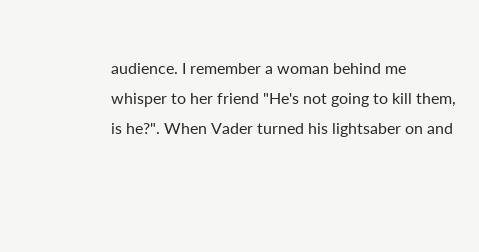audience. I remember a woman behind me whisper to her friend "He's not going to kill them, is he?". When Vader turned his lightsaber on and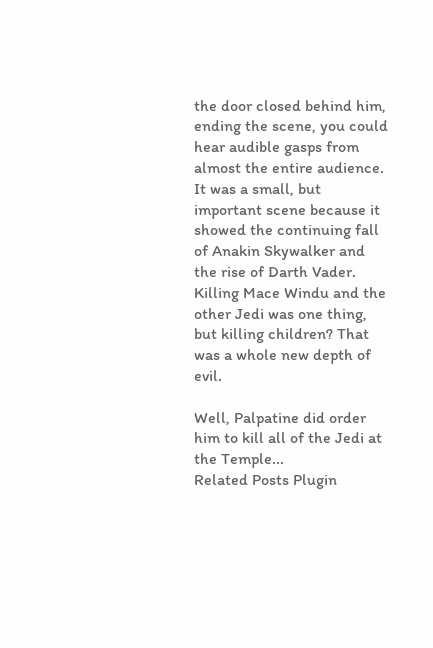the door closed behind him, ending the scene, you could hear audible gasps from almost the entire audience. It was a small, but important scene because it showed the continuing fall of Anakin Skywalker and the rise of Darth Vader. Killing Mace Windu and the other Jedi was one thing, but killing children? That was a whole new depth of evil.

Well, Palpatine did order him to kill all of the Jedi at the Temple...
Related Posts Plugin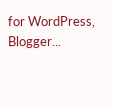for WordPress, Blogger...